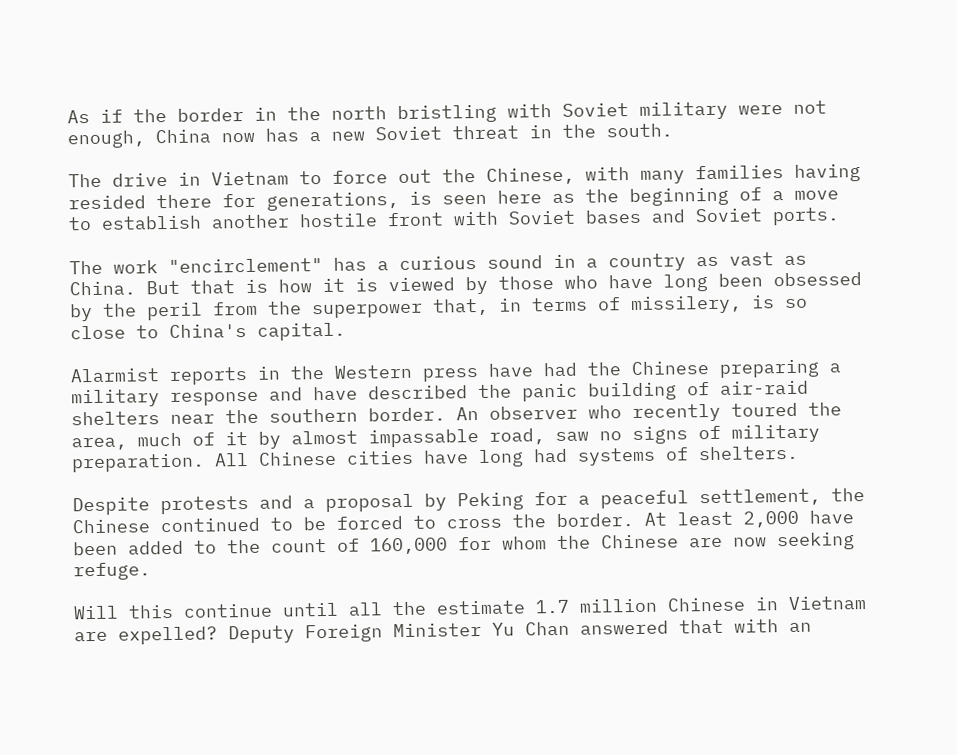As if the border in the north bristling with Soviet military were not enough, China now has a new Soviet threat in the south.

The drive in Vietnam to force out the Chinese, with many families having resided there for generations, is seen here as the beginning of a move to establish another hostile front with Soviet bases and Soviet ports.

The work "encirclement" has a curious sound in a country as vast as China. But that is how it is viewed by those who have long been obsessed by the peril from the superpower that, in terms of missilery, is so close to China's capital.

Alarmist reports in the Western press have had the Chinese preparing a military response and have described the panic building of air-raid shelters near the southern border. An observer who recently toured the area, much of it by almost impassable road, saw no signs of military preparation. All Chinese cities have long had systems of shelters.

Despite protests and a proposal by Peking for a peaceful settlement, the Chinese continued to be forced to cross the border. At least 2,000 have been added to the count of 160,000 for whom the Chinese are now seeking refuge.

Will this continue until all the estimate 1.7 million Chinese in Vietnam are expelled? Deputy Foreign Minister Yu Chan answered that with an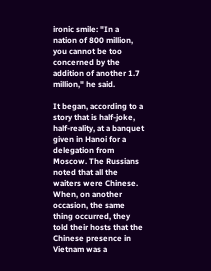ironic smile: "In a nation of 800 million, you cannot be too concerned by the addition of another 1.7 million," he said.

It began, according to a story that is half-joke, half-reality, at a banquet given in Hanoi for a delegation from Moscow. The Russians noted that all the waiters were Chinese. When, on another occasion, the same thing occurred, they told their hosts that the Chinese presence in Vietnam was a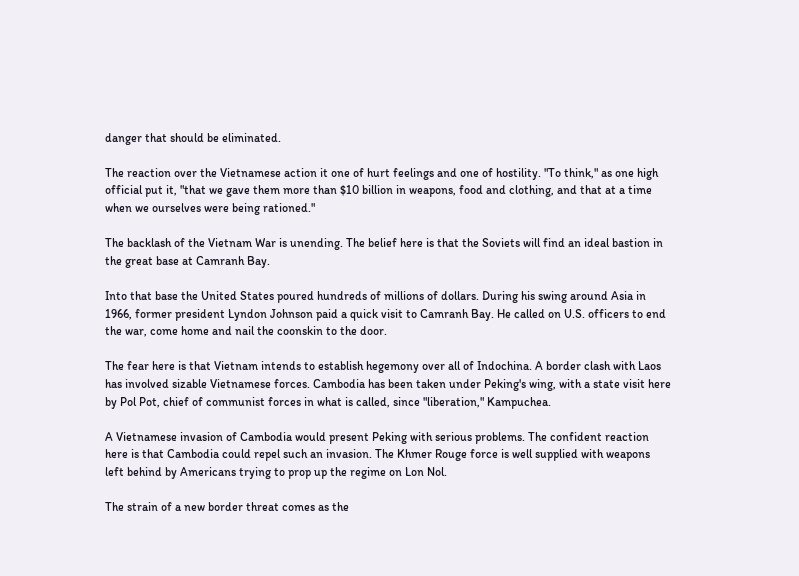danger that should be eliminated.

The reaction over the Vietnamese action it one of hurt feelings and one of hostility. "To think," as one high official put it, "that we gave them more than $10 billion in weapons, food and clothing, and that at a time when we ourselves were being rationed."

The backlash of the Vietnam War is unending. The belief here is that the Soviets will find an ideal bastion in the great base at Camranh Bay.

Into that base the United States poured hundreds of millions of dollars. During his swing around Asia in 1966, former president Lyndon Johnson paid a quick visit to Camranh Bay. He called on U.S. officers to end the war, come home and nail the coonskin to the door.

The fear here is that Vietnam intends to establish hegemony over all of Indochina. A border clash with Laos has involved sizable Vietnamese forces. Cambodia has been taken under Peking's wing, with a state visit here by Pol Pot, chief of communist forces in what is called, since "liberation," Kampuchea.

A Vietnamese invasion of Cambodia would present Peking with serious problems. The confident reaction here is that Cambodia could repel such an invasion. The Khmer Rouge force is well supplied with weapons left behind by Americans trying to prop up the regime on Lon Nol.

The strain of a new border threat comes as the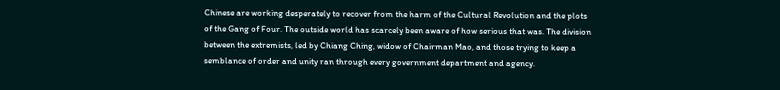Chinese are working desperately to recover from the harm of the Cultural Revolution and the plots of the Gang of Four. The outside world has scarcely been aware of how serious that was. The division between the extremists, led by Chiang Ching, widow of Chairman Mao, and those trying to keep a semblance of order and unity ran through every government department and agency.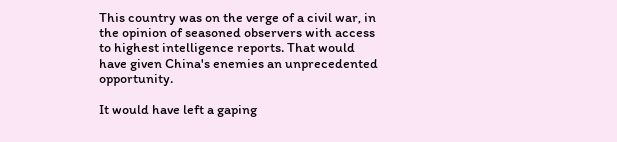This country was on the verge of a civil war, in the opinion of seasoned observers with access to highest intelligence reports. That would have given China's enemies an unprecedented opportunity.

It would have left a gaping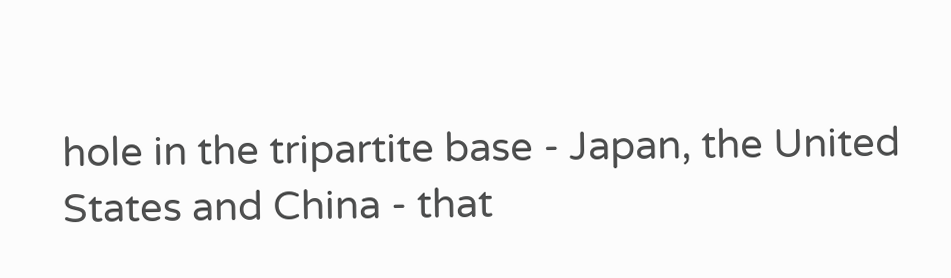hole in the tripartite base - Japan, the United States and China - that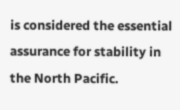is considered the essential assurance for stability in the North Pacific.